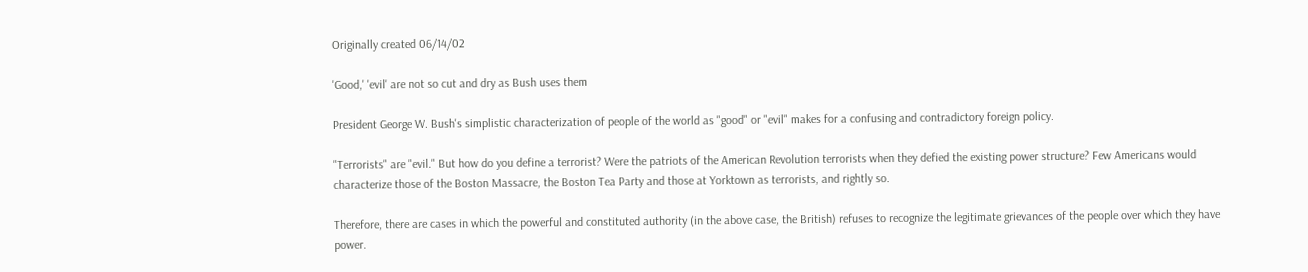Originally created 06/14/02

'Good,' 'evil' are not so cut and dry as Bush uses them

President George W. Bush's simplistic characterization of people of the world as "good" or "evil" makes for a confusing and contradictory foreign policy.

"Terrorists" are "evil." But how do you define a terrorist? Were the patriots of the American Revolution terrorists when they defied the existing power structure? Few Americans would characterize those of the Boston Massacre, the Boston Tea Party and those at Yorktown as terrorists, and rightly so.

Therefore, there are cases in which the powerful and constituted authority (in the above case, the British) refuses to recognize the legitimate grievances of the people over which they have power.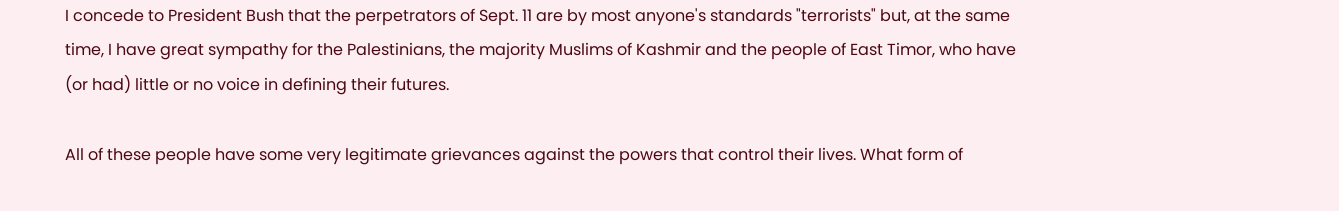I concede to President Bush that the perpetrators of Sept. 11 are by most anyone's standards "terrorists" but, at the same time, I have great sympathy for the Palestinians, the majority Muslims of Kashmir and the people of East Timor, who have (or had) little or no voice in defining their futures.

All of these people have some very legitimate grievances against the powers that control their lives. What form of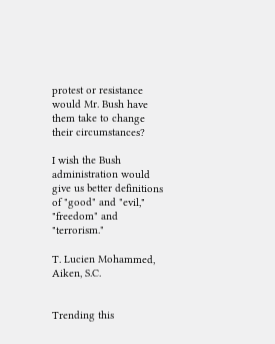protest or resistance would Mr. Bush have them take to change their circumstances?

I wish the Bush administration would give us better definitions of "good" and "evil," "freedom" and "terrorism."

T. Lucien Mohammed, Aiken, S.C.


Trending this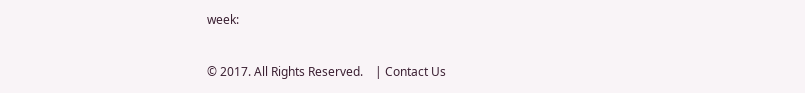week:


© 2017. All Rights Reserved.    | Contact Us